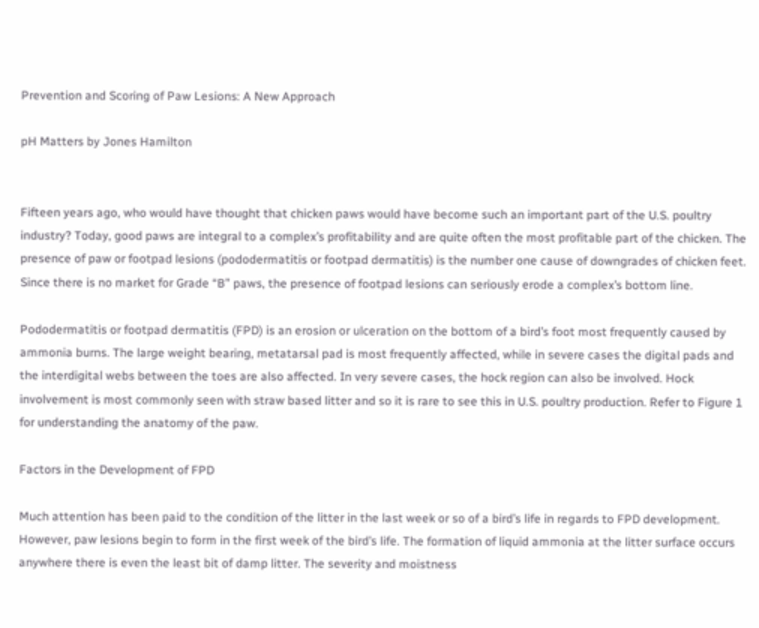Prevention and Scoring of Paw Lesions: A New Approach

pH Matters by Jones Hamilton


Fifteen years ago, who would have thought that chicken paws would have become such an important part of the U.S. poultry industry? Today, good paws are integral to a complex’s profitability and are quite often the most profitable part of the chicken. The presence of paw or footpad lesions (pododermatitis or footpad dermatitis) is the number one cause of downgrades of chicken feet. Since there is no market for Grade “B” paws, the presence of footpad lesions can seriously erode a complex’s bottom line.

Pododermatitis or footpad dermatitis (FPD) is an erosion or ulceration on the bottom of a bird’s foot most frequently caused by ammonia burns. The large weight bearing, metatarsal pad is most frequently affected, while in severe cases the digital pads and the interdigital webs between the toes are also affected. In very severe cases, the hock region can also be involved. Hock involvement is most commonly seen with straw based litter and so it is rare to see this in U.S. poultry production. Refer to Figure 1 for understanding the anatomy of the paw.

Factors in the Development of FPD

Much attention has been paid to the condition of the litter in the last week or so of a bird’s life in regards to FPD development. However, paw lesions begin to form in the first week of the bird’s life. The formation of liquid ammonia at the litter surface occurs anywhere there is even the least bit of damp litter. The severity and moistness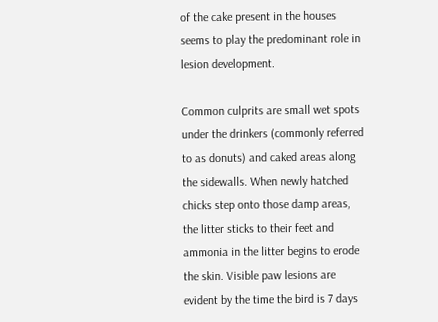of the cake present in the houses seems to play the predominant role in lesion development.

Common culprits are small wet spots under the drinkers (commonly referred to as donuts) and caked areas along the sidewalls. When newly hatched chicks step onto those damp areas, the litter sticks to their feet and ammonia in the litter begins to erode the skin. Visible paw lesions are evident by the time the bird is 7 days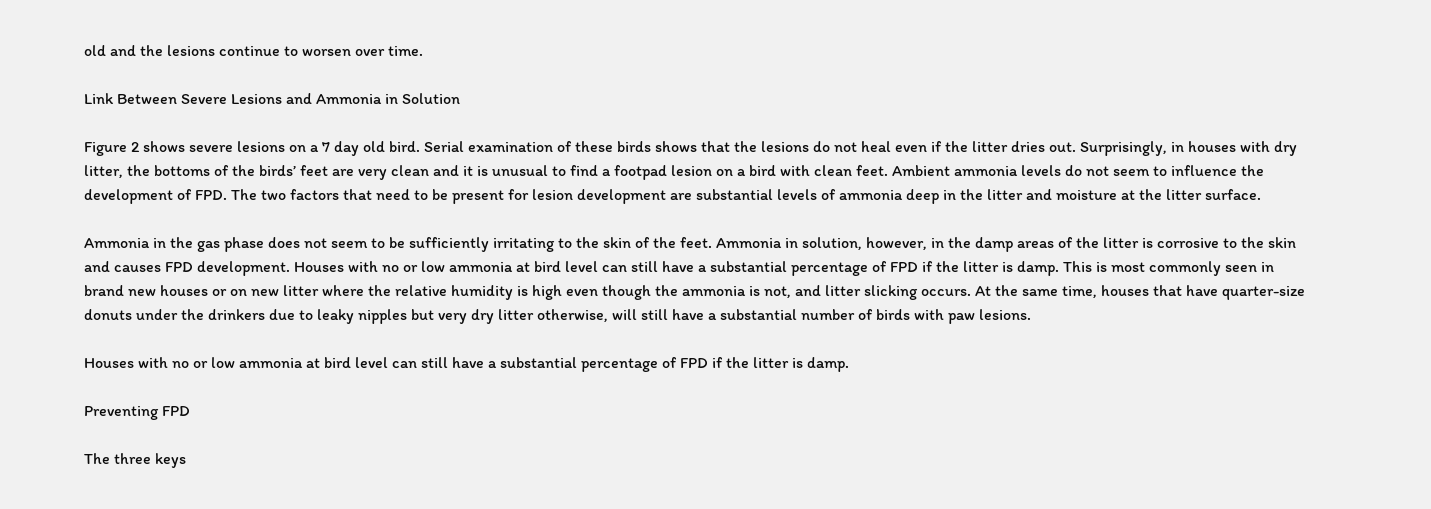old and the lesions continue to worsen over time.

Link Between Severe Lesions and Ammonia in Solution

Figure 2 shows severe lesions on a 7 day old bird. Serial examination of these birds shows that the lesions do not heal even if the litter dries out. Surprisingly, in houses with dry litter, the bottoms of the birds’ feet are very clean and it is unusual to find a footpad lesion on a bird with clean feet. Ambient ammonia levels do not seem to influence the development of FPD. The two factors that need to be present for lesion development are substantial levels of ammonia deep in the litter and moisture at the litter surface.

Ammonia in the gas phase does not seem to be sufficiently irritating to the skin of the feet. Ammonia in solution, however, in the damp areas of the litter is corrosive to the skin and causes FPD development. Houses with no or low ammonia at bird level can still have a substantial percentage of FPD if the litter is damp. This is most commonly seen in brand new houses or on new litter where the relative humidity is high even though the ammonia is not, and litter slicking occurs. At the same time, houses that have quarter-size donuts under the drinkers due to leaky nipples but very dry litter otherwise, will still have a substantial number of birds with paw lesions.

Houses with no or low ammonia at bird level can still have a substantial percentage of FPD if the litter is damp.

Preventing FPD

The three keys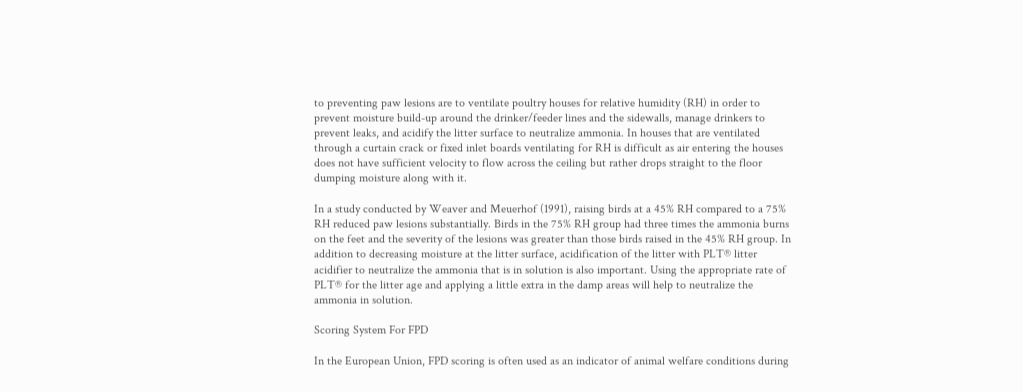to preventing paw lesions are to ventilate poultry houses for relative humidity (RH) in order to prevent moisture build-up around the drinker/feeder lines and the sidewalls, manage drinkers to prevent leaks, and acidify the litter surface to neutralize ammonia. In houses that are ventilated through a curtain crack or fixed inlet boards ventilating for RH is difficult as air entering the houses does not have sufficient velocity to flow across the ceiling but rather drops straight to the floor dumping moisture along with it.

In a study conducted by Weaver and Meuerhof (1991), raising birds at a 45% RH compared to a 75% RH reduced paw lesions substantially. Birds in the 75% RH group had three times the ammonia burns on the feet and the severity of the lesions was greater than those birds raised in the 45% RH group. In addition to decreasing moisture at the litter surface, acidification of the litter with PLT® litter acidifier to neutralize the ammonia that is in solution is also important. Using the appropriate rate of PLT® for the litter age and applying a little extra in the damp areas will help to neutralize the ammonia in solution.

Scoring System For FPD

In the European Union, FPD scoring is often used as an indicator of animal welfare conditions during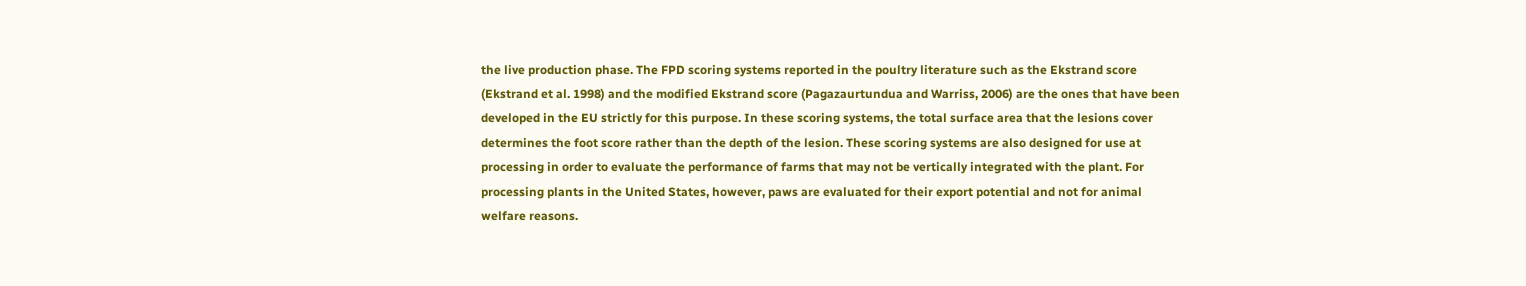the live production phase. The FPD scoring systems reported in the poultry literature such as the Ekstrand score (Ekstrand et al. 1998) and the modified Ekstrand score (Pagazaurtundua and Warriss, 2006) are the ones that have been developed in the EU strictly for this purpose. In these scoring systems, the total surface area that the lesions cover determines the foot score rather than the depth of the lesion. These scoring systems are also designed for use at processing in order to evaluate the performance of farms that may not be vertically integrated with the plant. For processing plants in the United States, however, paws are evaluated for their export potential and not for animal welfare reasons.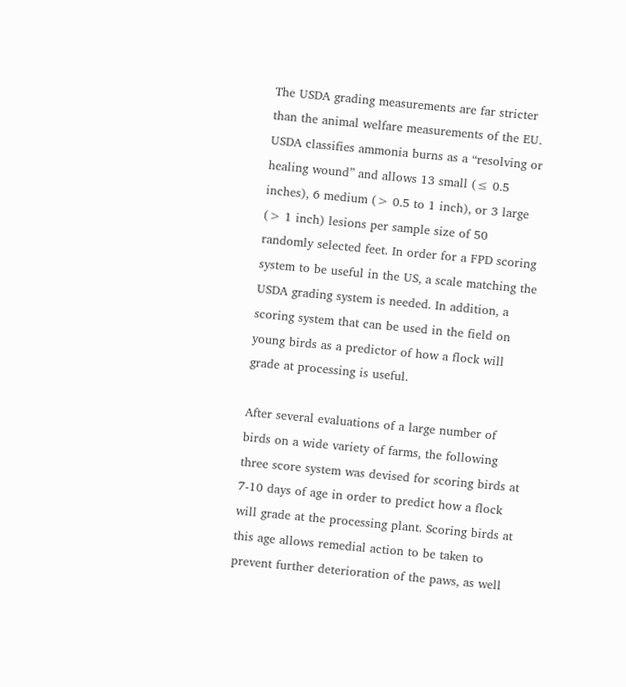The USDA grading measurements are far stricter than the animal welfare measurements of the EU. USDA classifies ammonia burns as a “resolving or healing wound” and allows 13 small (≤ 0.5 inches), 6 medium (> 0.5 to 1 inch), or 3 large (> 1 inch) lesions per sample size of 50 randomly selected feet. In order for a FPD scoring system to be useful in the US, a scale matching the USDA grading system is needed. In addition, a scoring system that can be used in the field on young birds as a predictor of how a flock will grade at processing is useful.

After several evaluations of a large number of birds on a wide variety of farms, the following three score system was devised for scoring birds at 7-10 days of age in order to predict how a flock will grade at the processing plant. Scoring birds at this age allows remedial action to be taken to prevent further deterioration of the paws, as well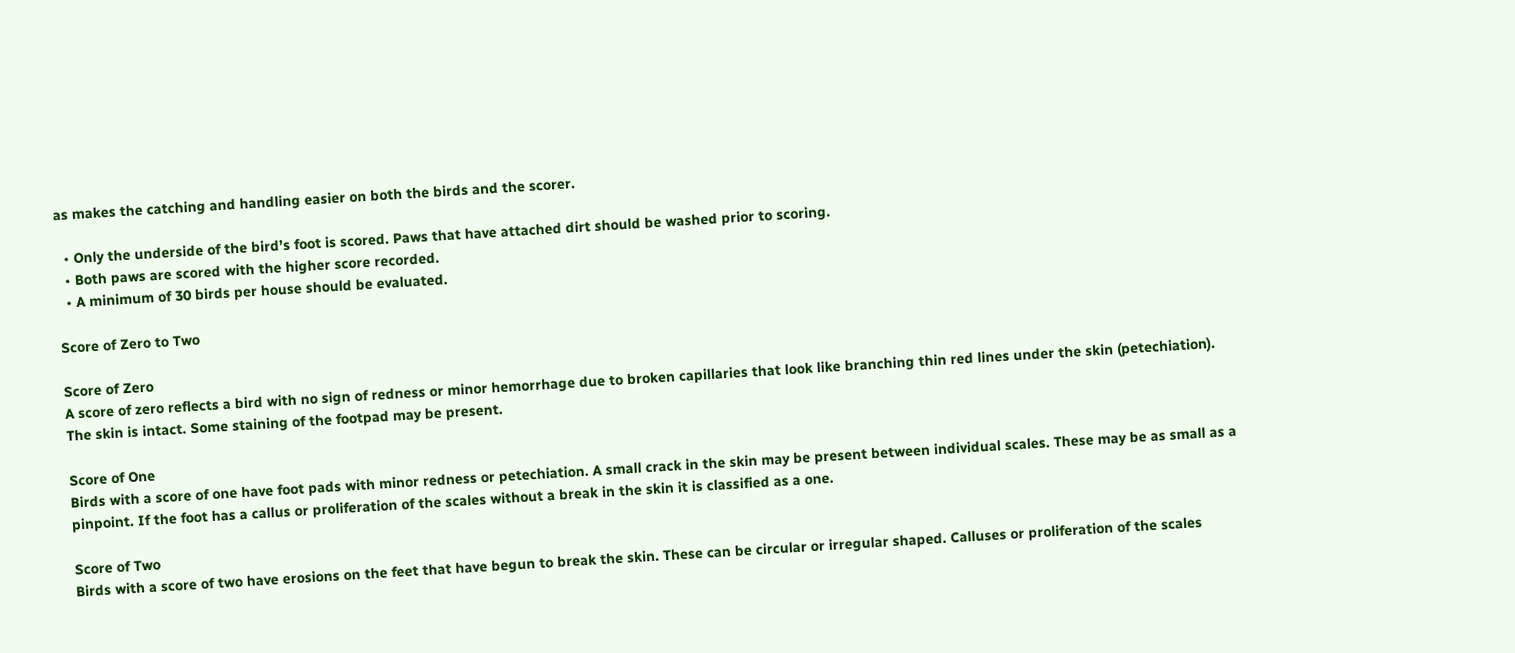as makes the catching and handling easier on both the birds and the scorer.

  • Only the underside of the bird’s foot is scored. Paws that have attached dirt should be washed prior to scoring.
  • Both paws are scored with the higher score recorded.
  • A minimum of 30 birds per house should be evaluated.

Score of Zero to Two

Score of Zero
A score of zero reflects a bird with no sign of redness or minor hemorrhage due to broken capillaries that look like branching thin red lines under the skin (petechiation). The skin is intact. Some staining of the footpad may be present.

Score of One
Birds with a score of one have foot pads with minor redness or petechiation. A small crack in the skin may be present between individual scales. These may be as small as a pinpoint. If the foot has a callus or proliferation of the scales without a break in the skin it is classified as a one.

Score of Two
Birds with a score of two have erosions on the feet that have begun to break the skin. These can be circular or irregular shaped. Calluses or proliferation of the scales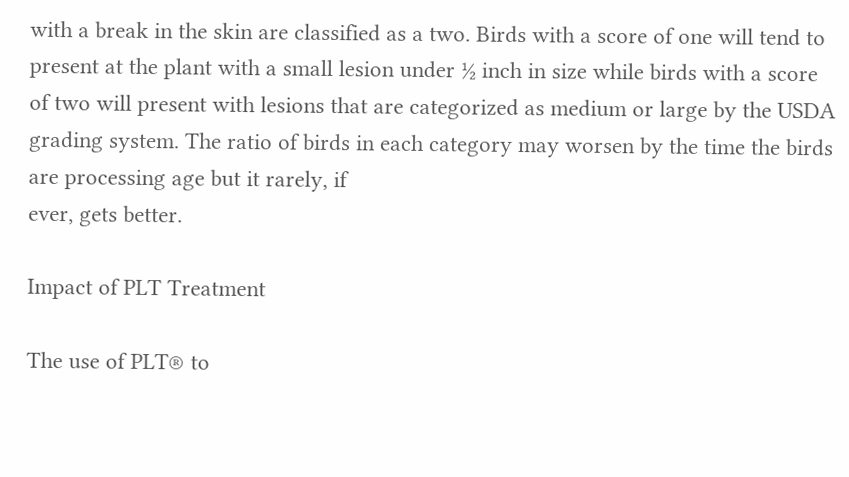with a break in the skin are classified as a two. Birds with a score of one will tend to present at the plant with a small lesion under ½ inch in size while birds with a score of two will present with lesions that are categorized as medium or large by the USDA grading system. The ratio of birds in each category may worsen by the time the birds are processing age but it rarely, if
ever, gets better.

Impact of PLT Treatment

The use of PLT® to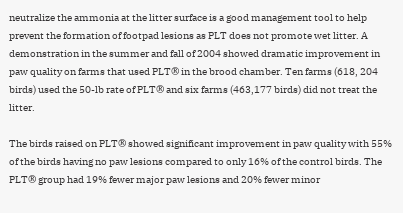neutralize the ammonia at the litter surface is a good management tool to help prevent the formation of footpad lesions as PLT does not promote wet litter. A demonstration in the summer and fall of 2004 showed dramatic improvement in paw quality on farms that used PLT® in the brood chamber. Ten farms (618, 204 birds) used the 50-lb rate of PLT® and six farms (463,177 birds) did not treat the litter.

The birds raised on PLT® showed significant improvement in paw quality with 55% of the birds having no paw lesions compared to only 16% of the control birds. The PLT® group had 19% fewer major paw lesions and 20% fewer minor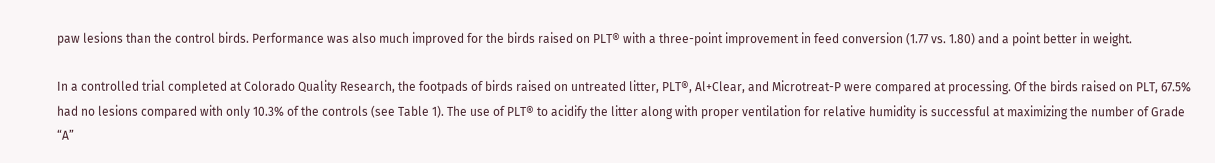paw lesions than the control birds. Performance was also much improved for the birds raised on PLT® with a three-point improvement in feed conversion (1.77 vs. 1.80) and a point better in weight.

In a controlled trial completed at Colorado Quality Research, the footpads of birds raised on untreated litter, PLT®, Al+Clear, and Microtreat-P were compared at processing. Of the birds raised on PLT, 67.5% had no lesions compared with only 10.3% of the controls (see Table 1). The use of PLT® to acidify the litter along with proper ventilation for relative humidity is successful at maximizing the number of Grade “A”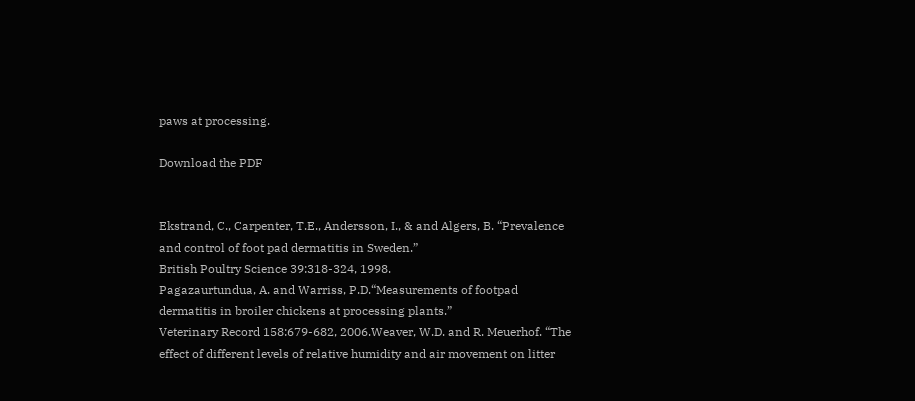paws at processing.

Download the PDF


Ekstrand, C., Carpenter, T.E., Andersson, I., & and Algers, B. “Prevalence and control of foot pad dermatitis in Sweden.”
British Poultry Science 39:318-324, 1998.
Pagazaurtundua, A. and Warriss, P.D.“Measurements of footpad dermatitis in broiler chickens at processing plants.”
Veterinary Record 158:679-682, 2006.Weaver, W.D. and R. Meuerhof. “The effect of different levels of relative humidity and air movement on litter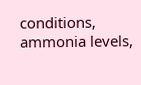conditions, ammonia levels,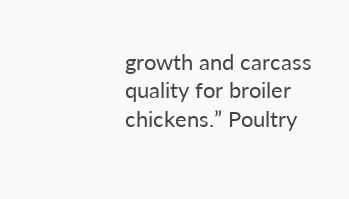growth and carcass quality for broiler chickens.” Poultry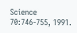Science 70:746-755, 1991.